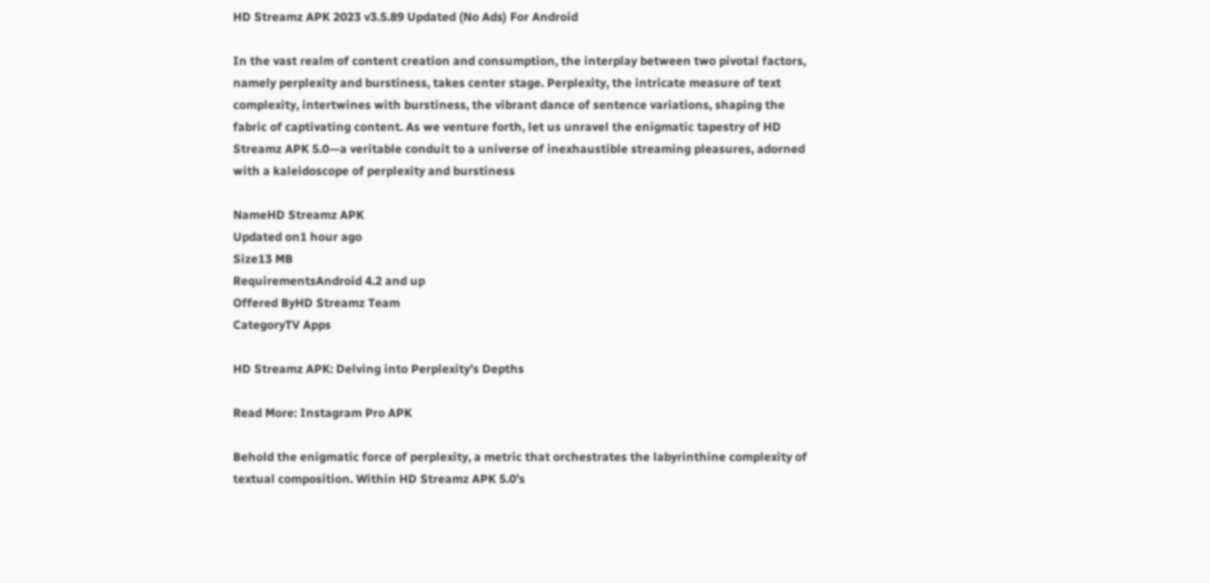HD Streamz APK 2023 v3.5.89 Updated (No Ads) For Android

In the vast realm of content creation and consumption, the interplay between two pivotal factors, namely perplexity and burstiness, takes center stage. Perplexity, the intricate measure of text complexity, intertwines with burstiness, the vibrant dance of sentence variations, shaping the fabric of captivating content. As we venture forth, let us unravel the enigmatic tapestry of HD Streamz APK 5.0—a veritable conduit to a universe of inexhaustible streaming pleasures, adorned with a kaleidoscope of perplexity and burstiness

NameHD Streamz APK
Updated on1 hour ago
Size13 MB
RequirementsAndroid 4.2 and up
Offered ByHD Streamz Team
CategoryTV Apps

HD Streamz APK: Delving into Perplexity’s Depths

Read More: Instagram Pro APK

Behold the enigmatic force of perplexity, a metric that orchestrates the labyrinthine complexity of textual composition. Within HD Streamz APK 5.0’s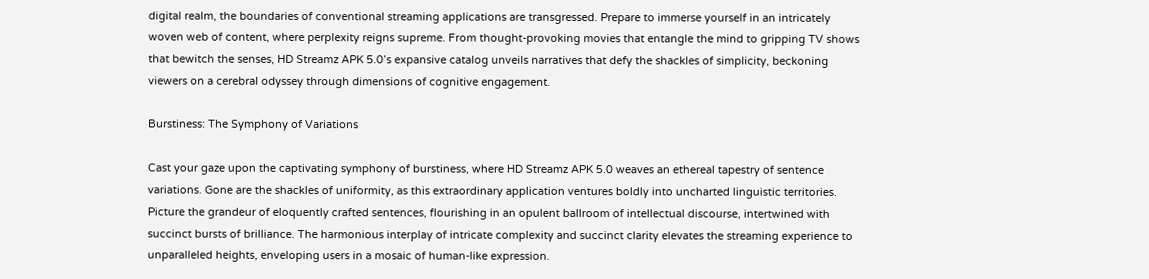digital realm, the boundaries of conventional streaming applications are transgressed. Prepare to immerse yourself in an intricately woven web of content, where perplexity reigns supreme. From thought-provoking movies that entangle the mind to gripping TV shows that bewitch the senses, HD Streamz APK 5.0’s expansive catalog unveils narratives that defy the shackles of simplicity, beckoning viewers on a cerebral odyssey through dimensions of cognitive engagement.

Burstiness: The Symphony of Variations

Cast your gaze upon the captivating symphony of burstiness, where HD Streamz APK 5.0 weaves an ethereal tapestry of sentence variations. Gone are the shackles of uniformity, as this extraordinary application ventures boldly into uncharted linguistic territories. Picture the grandeur of eloquently crafted sentences, flourishing in an opulent ballroom of intellectual discourse, intertwined with succinct bursts of brilliance. The harmonious interplay of intricate complexity and succinct clarity elevates the streaming experience to unparalleled heights, enveloping users in a mosaic of human-like expression.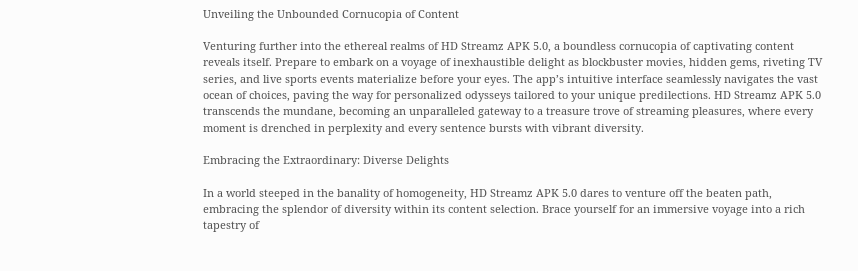Unveiling the Unbounded Cornucopia of Content

Venturing further into the ethereal realms of HD Streamz APK 5.0, a boundless cornucopia of captivating content reveals itself. Prepare to embark on a voyage of inexhaustible delight as blockbuster movies, hidden gems, riveting TV series, and live sports events materialize before your eyes. The app’s intuitive interface seamlessly navigates the vast ocean of choices, paving the way for personalized odysseys tailored to your unique predilections. HD Streamz APK 5.0 transcends the mundane, becoming an unparalleled gateway to a treasure trove of streaming pleasures, where every moment is drenched in perplexity and every sentence bursts with vibrant diversity.

Embracing the Extraordinary: Diverse Delights

In a world steeped in the banality of homogeneity, HD Streamz APK 5.0 dares to venture off the beaten path, embracing the splendor of diversity within its content selection. Brace yourself for an immersive voyage into a rich tapestry of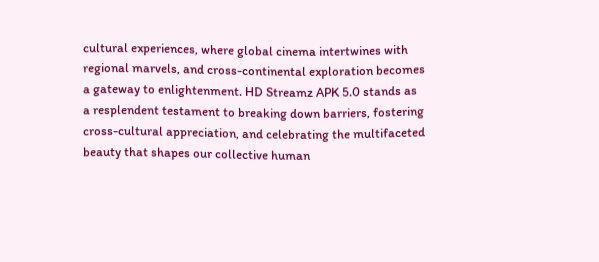cultural experiences, where global cinema intertwines with regional marvels, and cross-continental exploration becomes a gateway to enlightenment. HD Streamz APK 5.0 stands as a resplendent testament to breaking down barriers, fostering cross-cultural appreciation, and celebrating the multifaceted beauty that shapes our collective human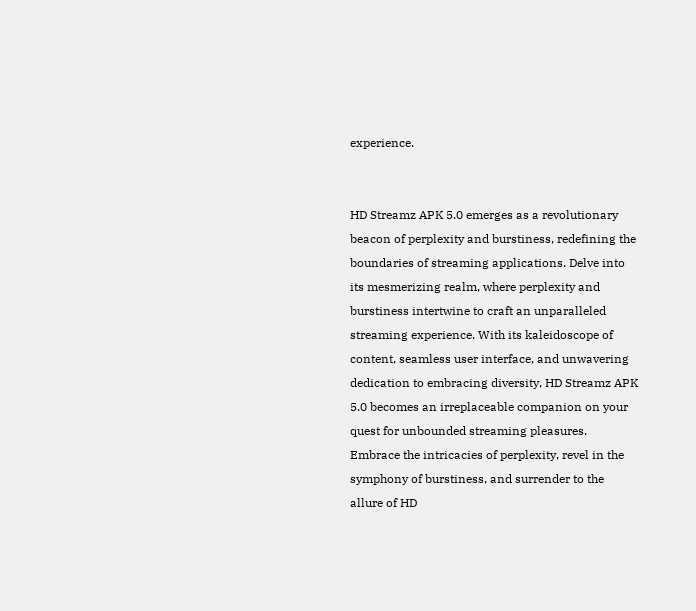experience.


HD Streamz APK 5.0 emerges as a revolutionary beacon of perplexity and burstiness, redefining the boundaries of streaming applications. Delve into its mesmerizing realm, where perplexity and burstiness intertwine to craft an unparalleled streaming experience. With its kaleidoscope of content, seamless user interface, and unwavering dedication to embracing diversity, HD Streamz APK 5.0 becomes an irreplaceable companion on your quest for unbounded streaming pleasures. Embrace the intricacies of perplexity, revel in the symphony of burstiness, and surrender to the allure of HD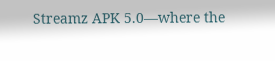Streamz APK 5.0—where the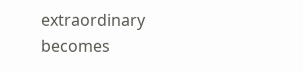extraordinary becomes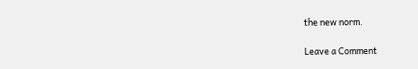the new norm.

Leave a Comment